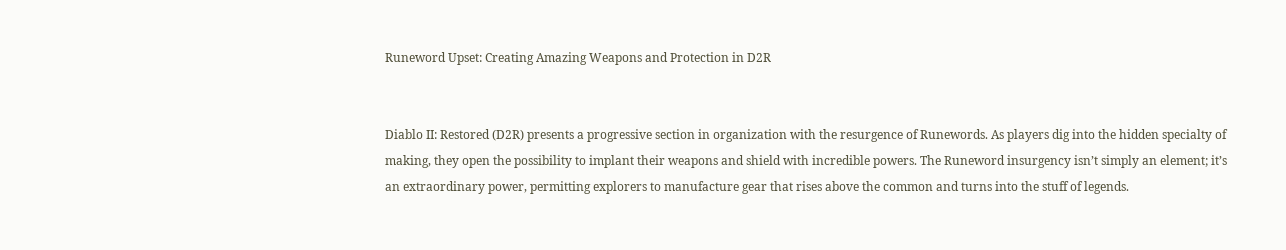Runeword Upset: Creating Amazing Weapons and Protection in D2R


Diablo II: Restored (D2R) presents a progressive section in organization with the resurgence of Runewords. As players dig into the hidden specialty of making, they open the possibility to implant their weapons and shield with incredible powers. The Runeword insurgency isn’t simply an element; it’s an extraordinary power, permitting explorers to manufacture gear that rises above the common and turns into the stuff of legends.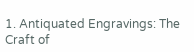1. Antiquated Engravings: The Craft of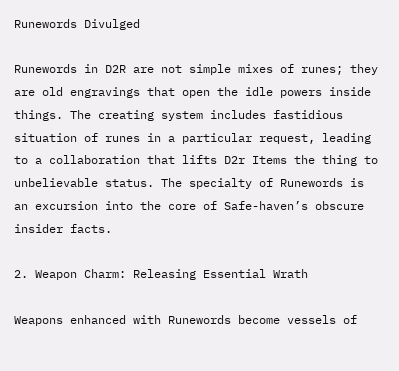Runewords Divulged

Runewords in D2R are not simple mixes of runes; they are old engravings that open the idle powers inside things. The creating system includes fastidious situation of runes in a particular request, leading to a collaboration that lifts D2r Items the thing to unbelievable status. The specialty of Runewords is an excursion into the core of Safe-haven’s obscure insider facts.

2. Weapon Charm: Releasing Essential Wrath

Weapons enhanced with Runewords become vessels of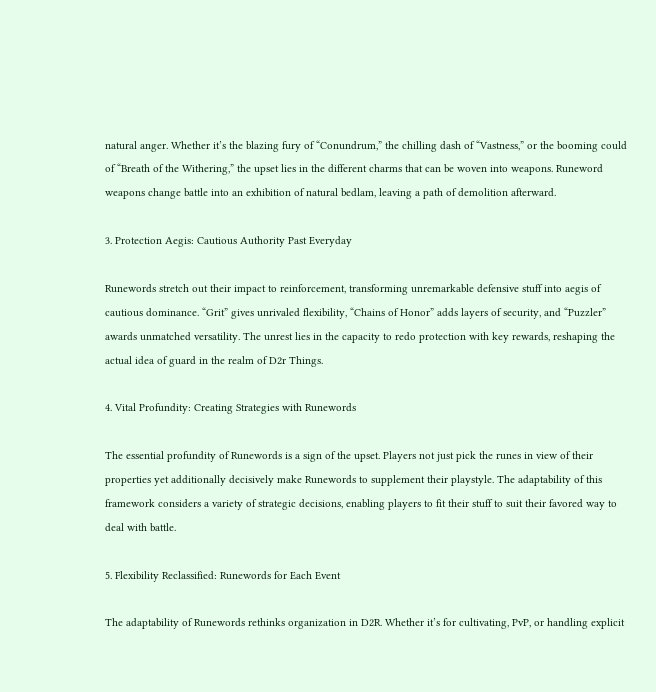natural anger. Whether it’s the blazing fury of “Conundrum,” the chilling dash of “Vastness,” or the booming could of “Breath of the Withering,” the upset lies in the different charms that can be woven into weapons. Runeword weapons change battle into an exhibition of natural bedlam, leaving a path of demolition afterward.

3. Protection Aegis: Cautious Authority Past Everyday

Runewords stretch out their impact to reinforcement, transforming unremarkable defensive stuff into aegis of cautious dominance. “Grit” gives unrivaled flexibility, “Chains of Honor” adds layers of security, and “Puzzler” awards unmatched versatility. The unrest lies in the capacity to redo protection with key rewards, reshaping the actual idea of guard in the realm of D2r Things.

4. Vital Profundity: Creating Strategies with Runewords

The essential profundity of Runewords is a sign of the upset. Players not just pick the runes in view of their properties yet additionally decisively make Runewords to supplement their playstyle. The adaptability of this framework considers a variety of strategic decisions, enabling players to fit their stuff to suit their favored way to deal with battle.

5. Flexibility Reclassified: Runewords for Each Event

The adaptability of Runewords rethinks organization in D2R. Whether it’s for cultivating, PvP, or handling explicit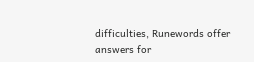difficulties, Runewords offer answers for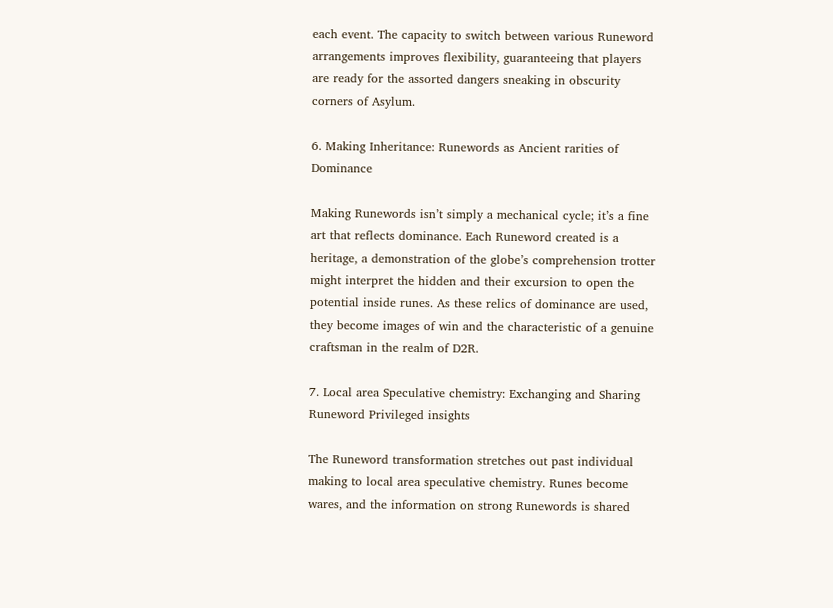each event. The capacity to switch between various Runeword arrangements improves flexibility, guaranteeing that players are ready for the assorted dangers sneaking in obscurity corners of Asylum.

6. Making Inheritance: Runewords as Ancient rarities of Dominance

Making Runewords isn’t simply a mechanical cycle; it’s a fine art that reflects dominance. Each Runeword created is a heritage, a demonstration of the globe’s comprehension trotter might interpret the hidden and their excursion to open the potential inside runes. As these relics of dominance are used, they become images of win and the characteristic of a genuine craftsman in the realm of D2R.

7. Local area Speculative chemistry: Exchanging and Sharing Runeword Privileged insights

The Runeword transformation stretches out past individual making to local area speculative chemistry. Runes become wares, and the information on strong Runewords is shared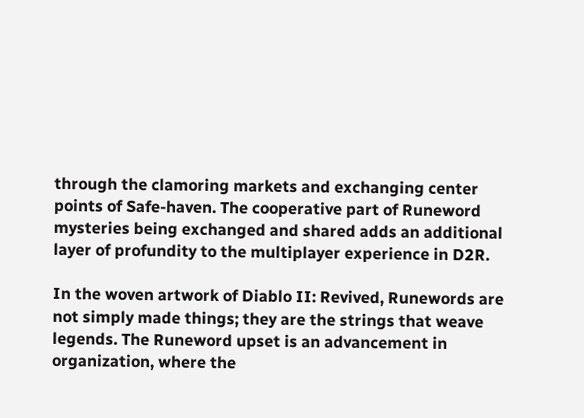through the clamoring markets and exchanging center points of Safe-haven. The cooperative part of Runeword mysteries being exchanged and shared adds an additional layer of profundity to the multiplayer experience in D2R.

In the woven artwork of Diablo II: Revived, Runewords are not simply made things; they are the strings that weave legends. The Runeword upset is an advancement in organization, where the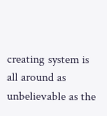creating system is all around as unbelievable as the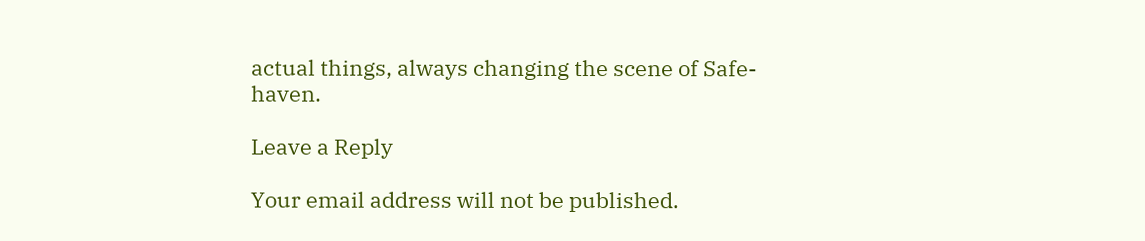actual things, always changing the scene of Safe-haven.

Leave a Reply

Your email address will not be published.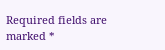Required fields are marked *